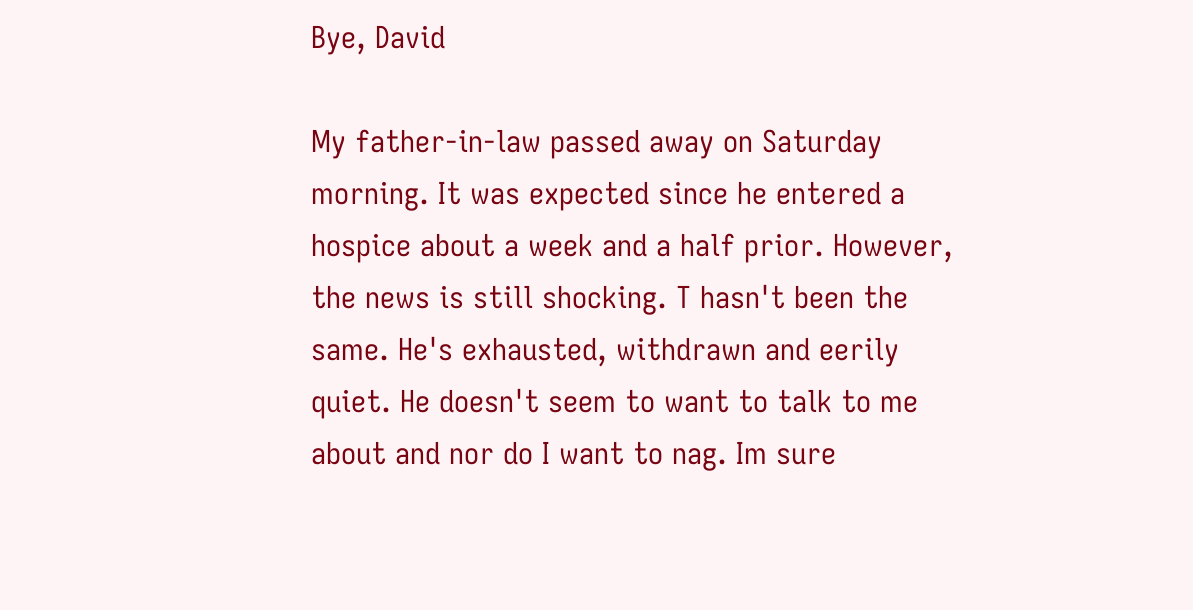Bye, David

My father-in-law passed away on Saturday morning. It was expected since he entered a hospice about a week and a half prior. However, the news is still shocking. T hasn't been the same. He's exhausted, withdrawn and eerily quiet. He doesn't seem to want to talk to me about and nor do I want to nag. Im sure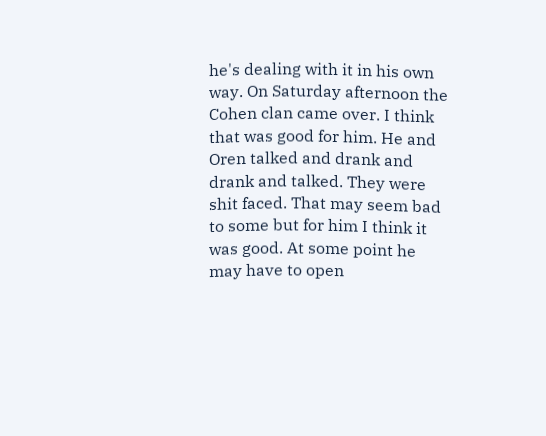he's dealing with it in his own way. On Saturday afternoon the Cohen clan came over. I think that was good for him. He and Oren talked and drank and drank and talked. They were shit faced. That may seem bad to some but for him I think it was good. At some point he may have to open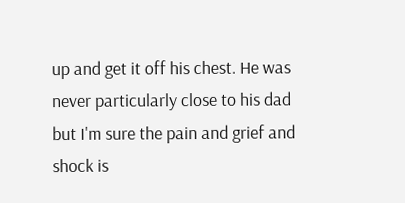up and get it off his chest. He was never particularly close to his dad but I'm sure the pain and grief and shock is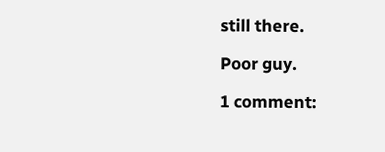still there.

Poor guy.

1 comment: